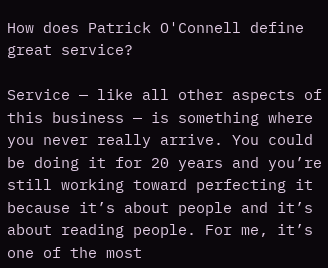How does Patrick O'Connell define great service?

Service — like all other aspects of this business — is something where you never really arrive. You could be doing it for 20 years and you’re still working toward perfecting it because it’s about people and it’s about reading people. For me, it’s one of the most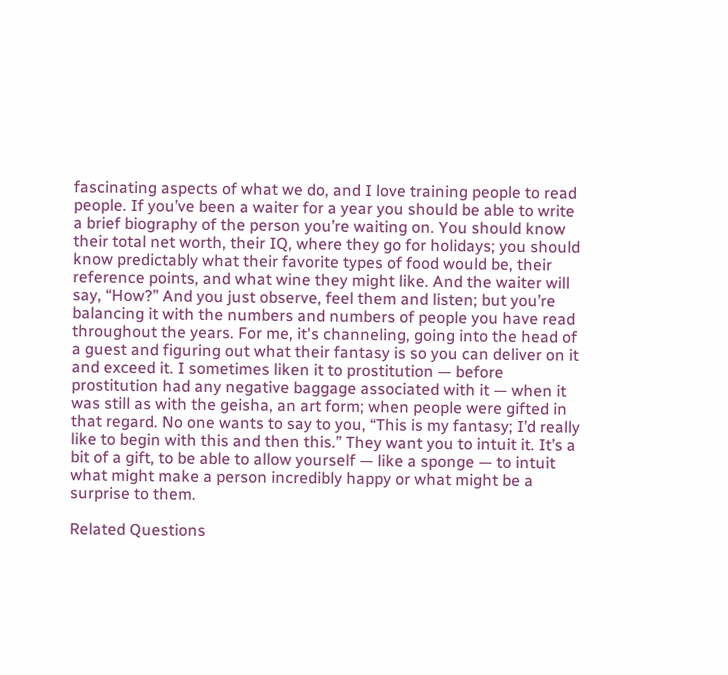fascinating aspects of what we do, and I love training people to read people. If you’ve been a waiter for a year you should be able to write a brief biography of the person you’re waiting on. You should know their total net worth, their IQ, where they go for holidays; you should know predictably what their favorite types of food would be, their reference points, and what wine they might like. And the waiter will say, “How?” And you just observe, feel them and listen; but you’re balancing it with the numbers and numbers of people you have read throughout the years. For me, it's channeling, going into the head of a guest and figuring out what their fantasy is so you can deliver on it and exceed it. I sometimes liken it to prostitution — before prostitution had any negative baggage associated with it — when it was still as with the geisha, an art form; when people were gifted in that regard. No one wants to say to you, “This is my fantasy; I’d really like to begin with this and then this.” They want you to intuit it. It’s a bit of a gift, to be able to allow yourself — like a sponge — to intuit what might make a person incredibly happy or what might be a surprise to them.

Related Questions